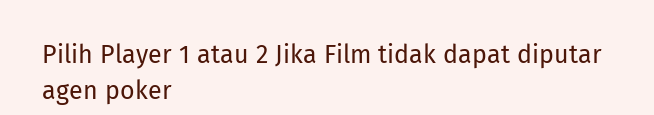Pilih Player 1 atau 2 Jika Film tidak dapat diputar
agen poker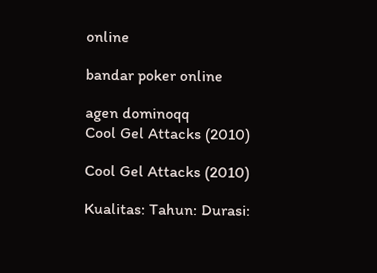online

bandar poker online

agen dominoqq
Cool Gel Attacks (2010)

Cool Gel Attacks (2010)

Kualitas: Tahun: Durasi: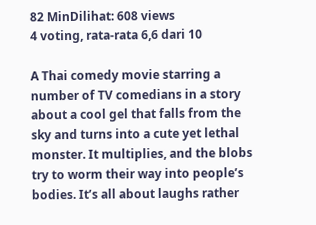82 MinDilihat: 608 views
4 voting, rata-rata 6,6 dari 10

A Thai comedy movie starring a number of TV comedians in a story about a cool gel that falls from the sky and turns into a cute yet lethal monster. It multiplies, and the blobs try to worm their way into people’s bodies. It’s all about laughs rather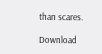than scares.

Download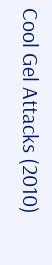Cool Gel Attacks (2010)